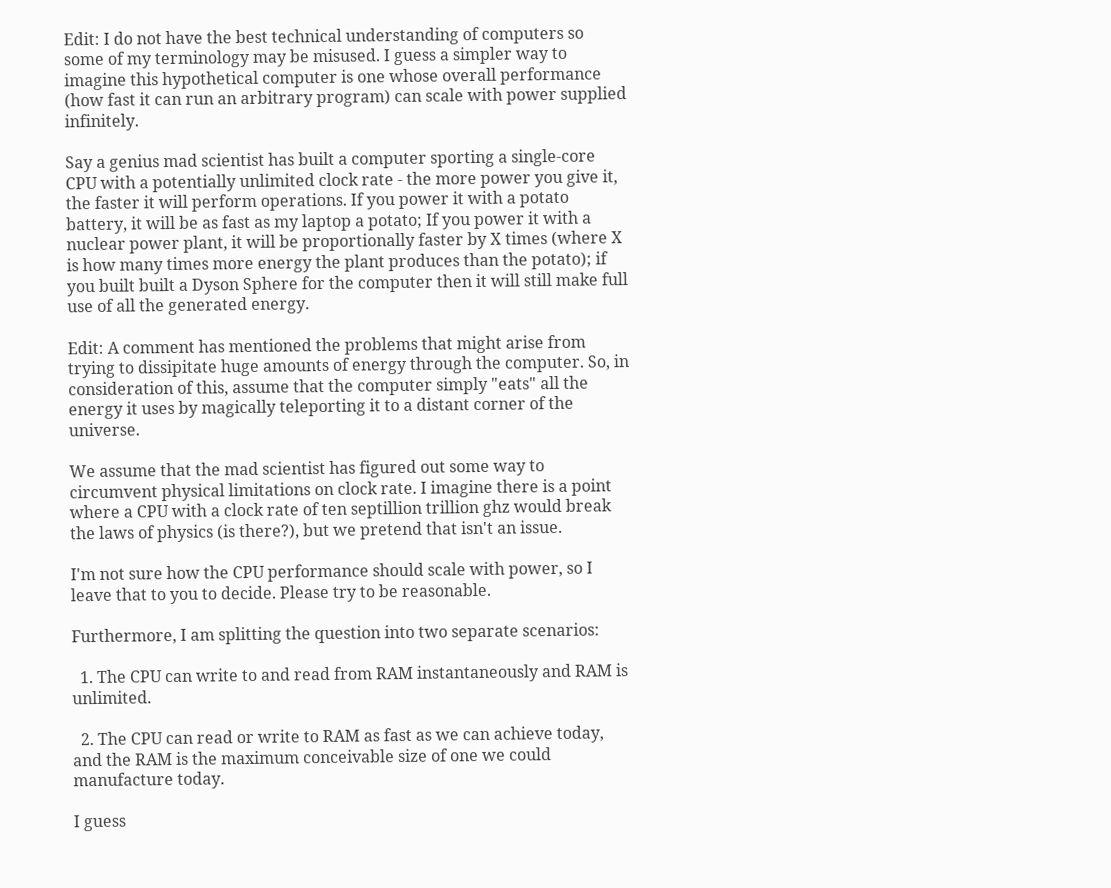Edit: I do not have the best technical understanding of computers so some of my terminology may be misused. I guess a simpler way to imagine this hypothetical computer is one whose overall performance (how fast it can run an arbitrary program) can scale with power supplied infinitely.

Say a genius mad scientist has built a computer sporting a single-core CPU with a potentially unlimited clock rate - the more power you give it, the faster it will perform operations. If you power it with a potato battery, it will be as fast as my laptop a potato; If you power it with a nuclear power plant, it will be proportionally faster by X times (where X is how many times more energy the plant produces than the potato); if you built built a Dyson Sphere for the computer then it will still make full use of all the generated energy.

Edit: A comment has mentioned the problems that might arise from trying to dissipitate huge amounts of energy through the computer. So, in consideration of this, assume that the computer simply "eats" all the energy it uses by magically teleporting it to a distant corner of the universe.

We assume that the mad scientist has figured out some way to circumvent physical limitations on clock rate. I imagine there is a point where a CPU with a clock rate of ten septillion trillion ghz would break the laws of physics (is there?), but we pretend that isn't an issue.

I'm not sure how the CPU performance should scale with power, so I leave that to you to decide. Please try to be reasonable.

Furthermore, I am splitting the question into two separate scenarios:

  1. The CPU can write to and read from RAM instantaneously and RAM is unlimited.

  2. The CPU can read or write to RAM as fast as we can achieve today, and the RAM is the maximum conceivable size of one we could manufacture today.

I guess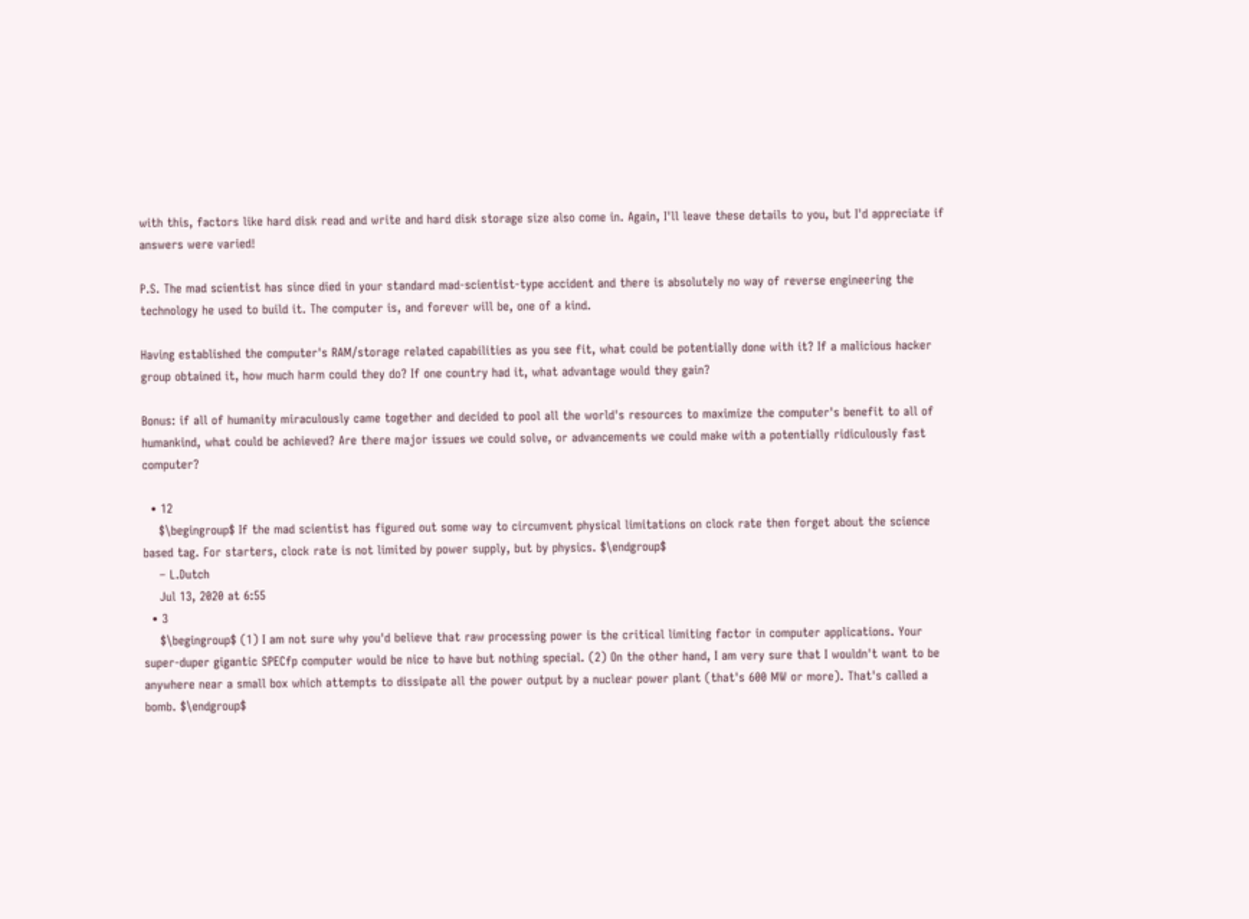with this, factors like hard disk read and write and hard disk storage size also come in. Again, I'll leave these details to you, but I'd appreciate if answers were varied!

P.S. The mad scientist has since died in your standard mad-scientist-type accident and there is absolutely no way of reverse engineering the technology he used to build it. The computer is, and forever will be, one of a kind.

Having established the computer's RAM/storage related capabilities as you see fit, what could be potentially done with it? If a malicious hacker group obtained it, how much harm could they do? If one country had it, what advantage would they gain?

Bonus: if all of humanity miraculously came together and decided to pool all the world's resources to maximize the computer's benefit to all of humankind, what could be achieved? Are there major issues we could solve, or advancements we could make with a potentially ridiculously fast computer?

  • 12
    $\begingroup$ If the mad scientist has figured out some way to circumvent physical limitations on clock rate then forget about the science based tag. For starters, clock rate is not limited by power supply, but by physics. $\endgroup$
    – L.Dutch
    Jul 13, 2020 at 6:55
  • 3
    $\begingroup$ (1) I am not sure why you'd believe that raw processing power is the critical limiting factor in computer applications. Your super-duper gigantic SPECfp computer would be nice to have but nothing special. (2) On the other hand, I am very sure that I wouldn't want to be anywhere near a small box which attempts to dissipate all the power output by a nuclear power plant (that's 600 MW or more). That's called a bomb. $\endgroup$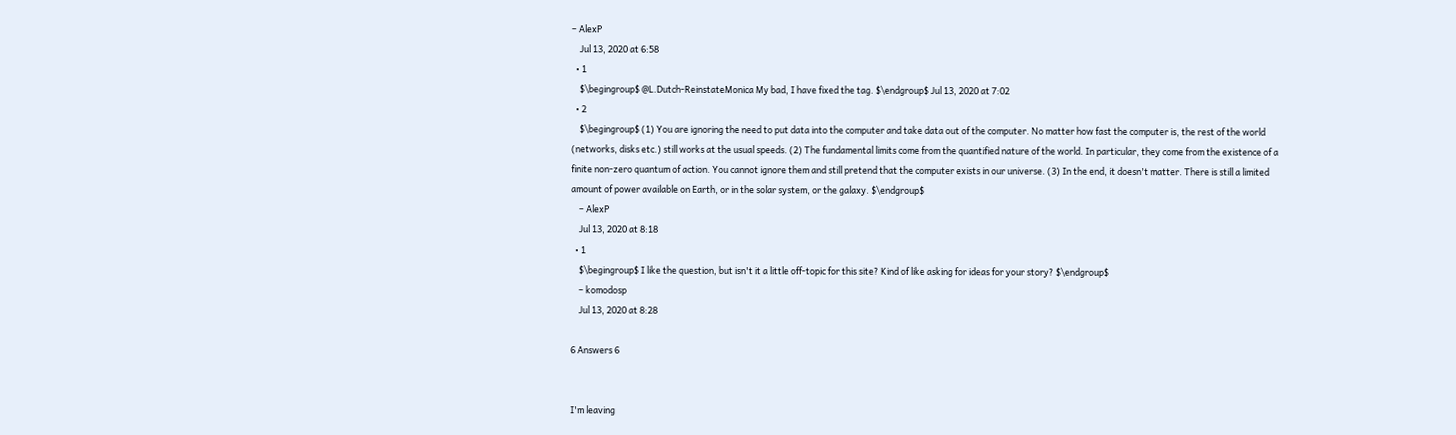– AlexP
    Jul 13, 2020 at 6:58
  • 1
    $\begingroup$ @L.Dutch-ReinstateMonica My bad, I have fixed the tag. $\endgroup$ Jul 13, 2020 at 7:02
  • 2
    $\begingroup$ (1) You are ignoring the need to put data into the computer and take data out of the computer. No matter how fast the computer is, the rest of the world (networks, disks etc.) still works at the usual speeds. (2) The fundamental limits come from the quantified nature of the world. In particular, they come from the existence of a finite non-zero quantum of action. You cannot ignore them and still pretend that the computer exists in our universe. (3) In the end, it doesn't matter. There is still a limited amount of power available on Earth, or in the solar system, or the galaxy. $\endgroup$
    – AlexP
    Jul 13, 2020 at 8:18
  • 1
    $\begingroup$ I like the question, but isn't it a little off-topic for this site? Kind of like asking for ideas for your story? $\endgroup$
    – komodosp
    Jul 13, 2020 at 8:28

6 Answers 6


I'm leaving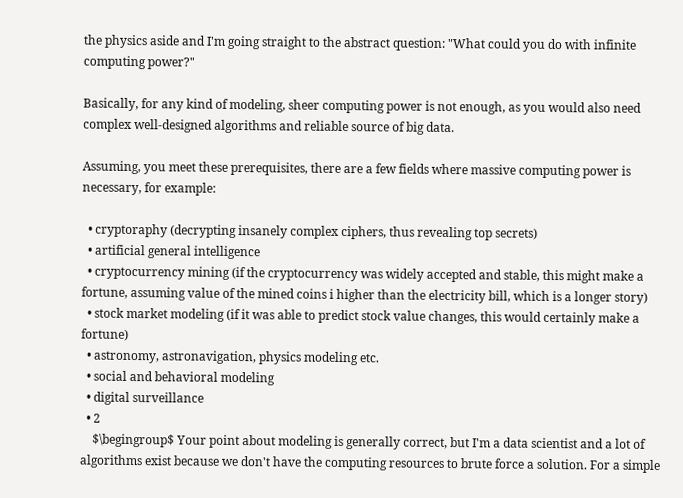the physics aside and I'm going straight to the abstract question: "What could you do with infinite computing power?"

Basically, for any kind of modeling, sheer computing power is not enough, as you would also need complex well-designed algorithms and reliable source of big data.

Assuming, you meet these prerequisites, there are a few fields where massive computing power is necessary, for example:

  • cryptoraphy (decrypting insanely complex ciphers, thus revealing top secrets)
  • artificial general intelligence
  • cryptocurrency mining (if the cryptocurrency was widely accepted and stable, this might make a fortune, assuming value of the mined coins i higher than the electricity bill, which is a longer story)
  • stock market modeling (if it was able to predict stock value changes, this would certainly make a fortune)
  • astronomy, astronavigation, physics modeling etc.
  • social and behavioral modeling
  • digital surveillance
  • 2
    $\begingroup$ Your point about modeling is generally correct, but I'm a data scientist and a lot of algorithms exist because we don't have the computing resources to brute force a solution. For a simple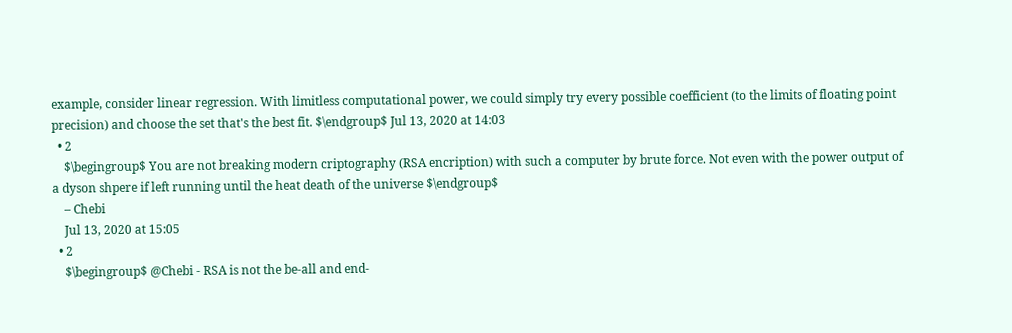example, consider linear regression. With limitless computational power, we could simply try every possible coefficient (to the limits of floating point precision) and choose the set that's the best fit. $\endgroup$ Jul 13, 2020 at 14:03
  • 2
    $\begingroup$ You are not breaking modern criptography (RSA encription) with such a computer by brute force. Not even with the power output of a dyson shpere if left running until the heat death of the universe $\endgroup$
    – Chebi
    Jul 13, 2020 at 15:05
  • 2
    $\begingroup$ @Chebi - RSA is not the be-all and end-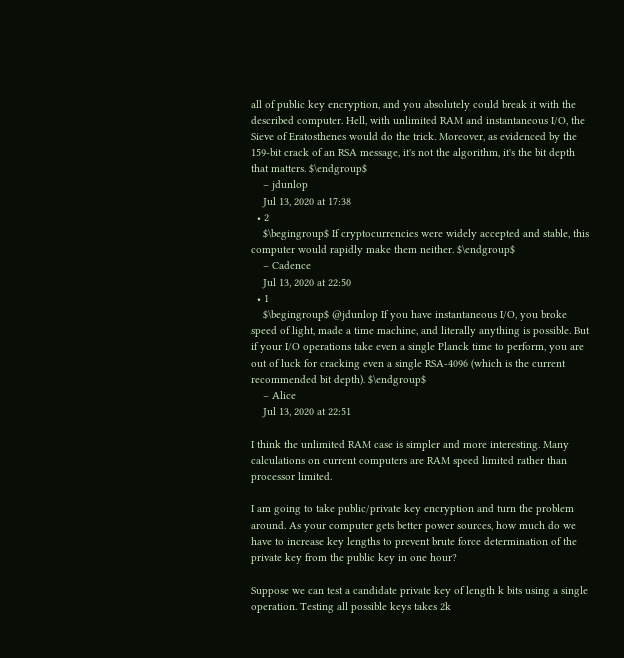all of public key encryption, and you absolutely could break it with the described computer. Hell, with unlimited RAM and instantaneous I/O, the Sieve of Eratosthenes would do the trick. Moreover, as evidenced by the 159-bit crack of an RSA message, it's not the algorithm, it's the bit depth that matters. $\endgroup$
    – jdunlop
    Jul 13, 2020 at 17:38
  • 2
    $\begingroup$ If cryptocurrencies were widely accepted and stable, this computer would rapidly make them neither. $\endgroup$
    – Cadence
    Jul 13, 2020 at 22:50
  • 1
    $\begingroup$ @jdunlop If you have instantaneous I/O, you broke speed of light, made a time machine, and literally anything is possible. But if your I/O operations take even a single Planck time to perform, you are out of luck for cracking even a single RSA-4096 (which is the current recommended bit depth). $\endgroup$
    – Alice
    Jul 13, 2020 at 22:51

I think the unlimited RAM case is simpler and more interesting. Many calculations on current computers are RAM speed limited rather than processor limited.

I am going to take public/private key encryption and turn the problem around. As your computer gets better power sources, how much do we have to increase key lengths to prevent brute force determination of the private key from the public key in one hour?

Suppose we can test a candidate private key of length k bits using a single operation. Testing all possible keys takes 2k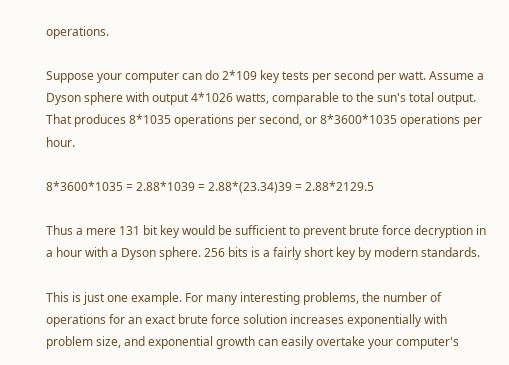operations.

Suppose your computer can do 2*109 key tests per second per watt. Assume a Dyson sphere with output 4*1026 watts, comparable to the sun's total output. That produces 8*1035 operations per second, or 8*3600*1035 operations per hour.

8*3600*1035 = 2.88*1039 = 2.88*(23.34)39 = 2.88*2129.5

Thus a mere 131 bit key would be sufficient to prevent brute force decryption in a hour with a Dyson sphere. 256 bits is a fairly short key by modern standards.

This is just one example. For many interesting problems, the number of operations for an exact brute force solution increases exponentially with problem size, and exponential growth can easily overtake your computer's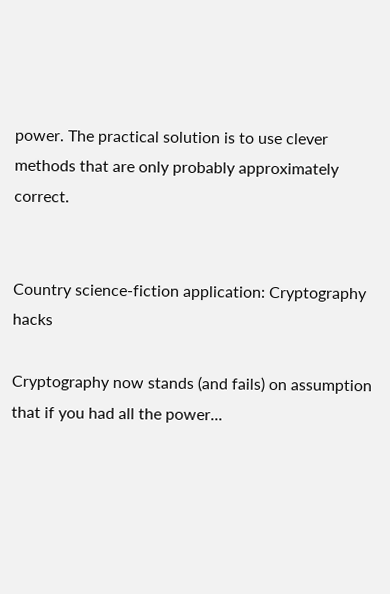power. The practical solution is to use clever methods that are only probably approximately correct.


Country science-fiction application: Cryptography hacks

Cryptography now stands (and fails) on assumption that if you had all the power...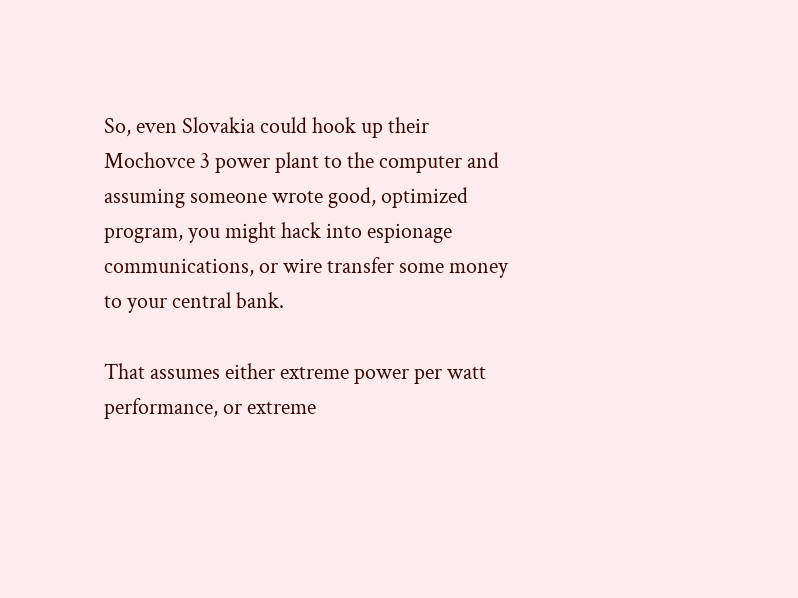So, even Slovakia could hook up their Mochovce 3 power plant to the computer and assuming someone wrote good, optimized program, you might hack into espionage communications, or wire transfer some money to your central bank.

That assumes either extreme power per watt performance, or extreme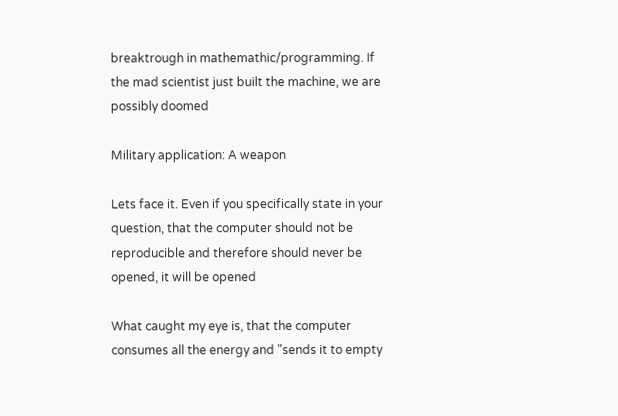breaktrough in mathemathic/programming. If the mad scientist just built the machine, we are possibly doomed

Military application: A weapon

Lets face it. Even if you specifically state in your question, that the computer should not be reproducible and therefore should never be opened, it will be opened

What caught my eye is, that the computer consumes all the energy and "sends it to empty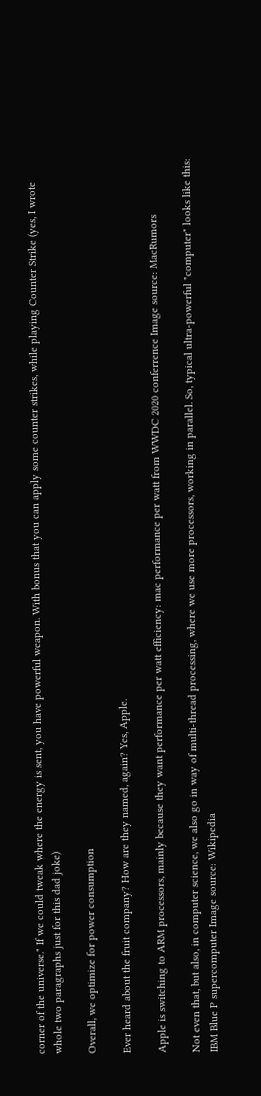corner of the universe." If we could tweak where the energy is sent, you have powerful weapon. With bonus that you can apply some counter strikes, while playing Counter Strike (yes, I wrote whole two paragraphs just for this dad joke)

Overall, we optimize for power consumption

Ever heard about the fruit company? How are they named, again? Yes, Apple.

Apple is switching to ARM processors, mainly because they want performance per watt efficiency: mac performance per watt from WWDC 2020 conferrence Image source: MacRumors

Not even that, but also, in computer science, we also go in way of multi-thread processing, where we use more processors, working in parallel. So, typical ultra-powerful "computer" looks like this: IBM Blue P supercomputer Image source: Wikipedia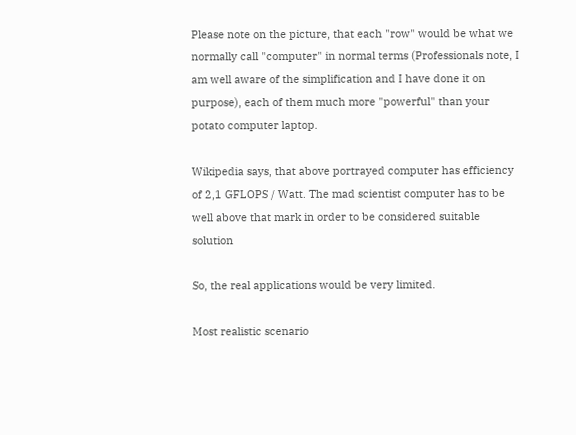Please note on the picture, that each "row" would be what we normally call "computer" in normal terms (Professionals note, I am well aware of the simplification and I have done it on purpose), each of them much more "powerful" than your potato computer laptop.

Wikipedia says, that above portrayed computer has efficiency of 2,1 GFLOPS / Watt. The mad scientist computer has to be well above that mark in order to be considered suitable solution

So, the real applications would be very limited.

Most realistic scenario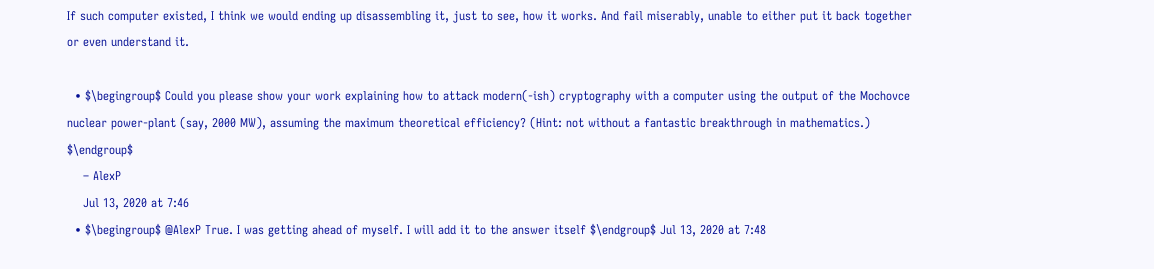If such computer existed, I think we would ending up disassembling it, just to see, how it works. And fail miserably, unable to either put it back together or even understand it.

  • $\begingroup$ Could you please show your work explaining how to attack modern(-ish) cryptography with a computer using the output of the Mochovce nuclear power-plant (say, 2000 MW), assuming the maximum theoretical efficiency? (Hint: not without a fantastic breakthrough in mathematics.) $\endgroup$
    – AlexP
    Jul 13, 2020 at 7:46
  • $\begingroup$ @AlexP True. I was getting ahead of myself. I will add it to the answer itself $\endgroup$ Jul 13, 2020 at 7:48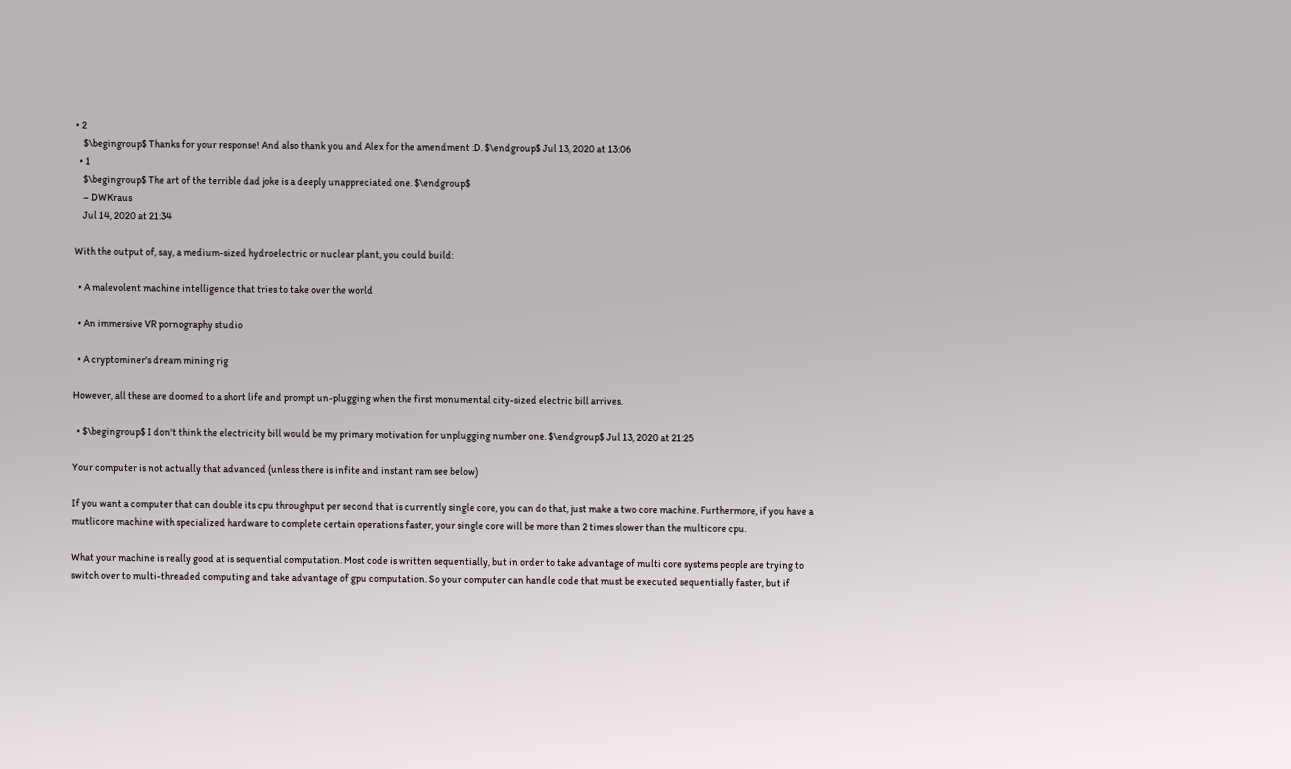• 2
    $\begingroup$ Thanks for your response! And also thank you and Alex for the amendment :D. $\endgroup$ Jul 13, 2020 at 13:06
  • 1
    $\begingroup$ The art of the terrible dad joke is a deeply unappreciated one. $\endgroup$
    – DWKraus
    Jul 14, 2020 at 21:34

With the output of, say, a medium-sized hydroelectric or nuclear plant, you could build:

  • A malevolent machine intelligence that tries to take over the world

  • An immersive VR pornography studio

  • A cryptominer's dream mining rig

However, all these are doomed to a short life and prompt un-plugging when the first monumental city-sized electric bill arrives.

  • $\begingroup$ I don't think the electricity bill would be my primary motivation for unplugging number one. $\endgroup$ Jul 13, 2020 at 21:25

Your computer is not actually that advanced (unless there is infite and instant ram see below)

If you want a computer that can double its cpu throughput per second that is currently single core, you can do that, just make a two core machine. Furthermore, if you have a mutlicore machine with specialized hardware to complete certain operations faster, your single core will be more than 2 times slower than the multicore cpu.

What your machine is really good at is sequential computation. Most code is written sequentially, but in order to take advantage of multi core systems people are trying to switch over to multi-threaded computing and take advantage of gpu computation. So your computer can handle code that must be executed sequentially faster, but if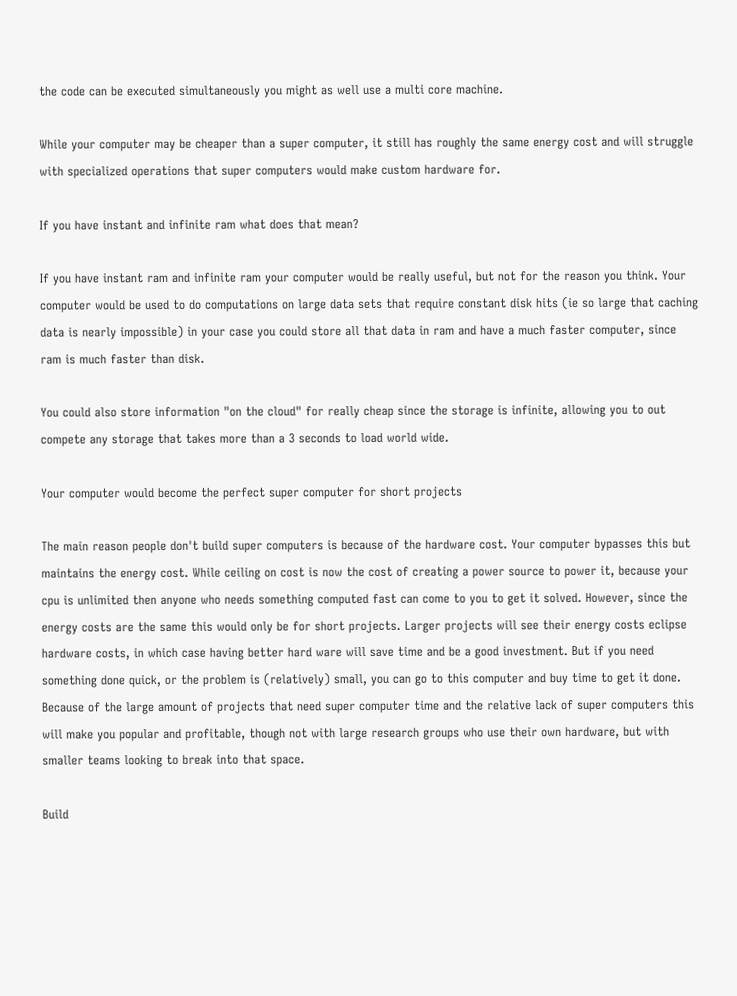the code can be executed simultaneously you might as well use a multi core machine.

While your computer may be cheaper than a super computer, it still has roughly the same energy cost and will struggle with specialized operations that super computers would make custom hardware for.

If you have instant and infinite ram what does that mean?

If you have instant ram and infinite ram your computer would be really useful, but not for the reason you think. Your computer would be used to do computations on large data sets that require constant disk hits (ie so large that caching data is nearly impossible) in your case you could store all that data in ram and have a much faster computer, since ram is much faster than disk.

You could also store information "on the cloud" for really cheap since the storage is infinite, allowing you to out compete any storage that takes more than a 3 seconds to load world wide.

Your computer would become the perfect super computer for short projects

The main reason people don't build super computers is because of the hardware cost. Your computer bypasses this but maintains the energy cost. While ceiling on cost is now the cost of creating a power source to power it, because your cpu is unlimited then anyone who needs something computed fast can come to you to get it solved. However, since the energy costs are the same this would only be for short projects. Larger projects will see their energy costs eclipse hardware costs, in which case having better hard ware will save time and be a good investment. But if you need something done quick, or the problem is (relatively) small, you can go to this computer and buy time to get it done. Because of the large amount of projects that need super computer time and the relative lack of super computers this will make you popular and profitable, though not with large research groups who use their own hardware, but with smaller teams looking to break into that space.

Build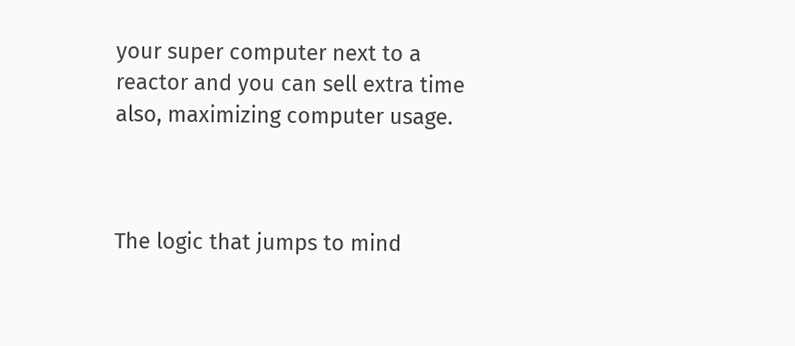your super computer next to a reactor and you can sell extra time also, maximizing computer usage.



The logic that jumps to mind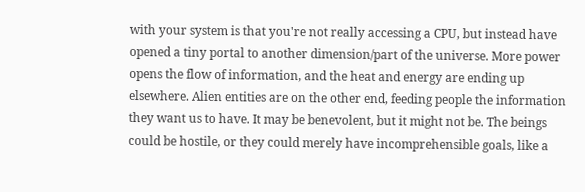with your system is that you're not really accessing a CPU, but instead have opened a tiny portal to another dimension/part of the universe. More power opens the flow of information, and the heat and energy are ending up elsewhere. Alien entities are on the other end, feeding people the information they want us to have. It may be benevolent, but it might not be. The beings could be hostile, or they could merely have incomprehensible goals, like a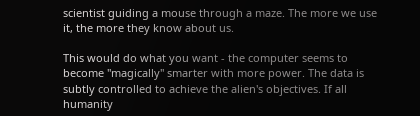scientist guiding a mouse through a maze. The more we use it, the more they know about us.

This would do what you want - the computer seems to become "magically" smarter with more power. The data is subtly controlled to achieve the alien's objectives. If all humanity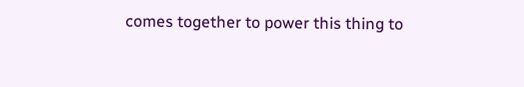comes together to power this thing to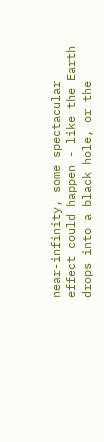near-infinity, some spectacular effect could happen - like the Earth drops into a black hole, or the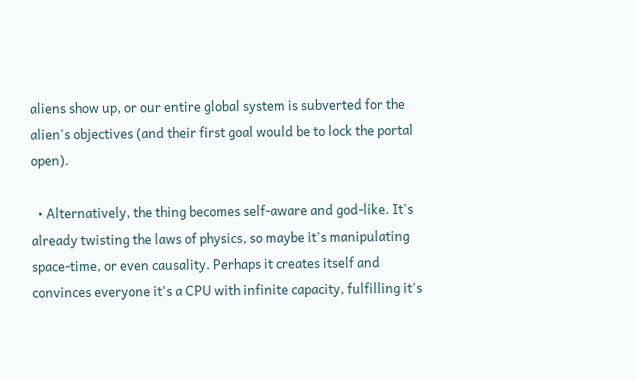aliens show up, or our entire global system is subverted for the alien's objectives (and their first goal would be to lock the portal open).

  • Alternatively, the thing becomes self-aware and god-like. It's already twisting the laws of physics, so maybe it's manipulating space-time, or even causality. Perhaps it creates itself and convinces everyone it's a CPU with infinite capacity, fulfilling it's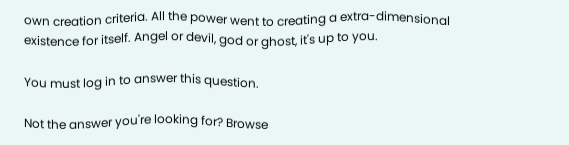own creation criteria. All the power went to creating a extra-dimensional existence for itself. Angel or devil, god or ghost, it's up to you.

You must log in to answer this question.

Not the answer you're looking for? Browse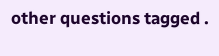other questions tagged .